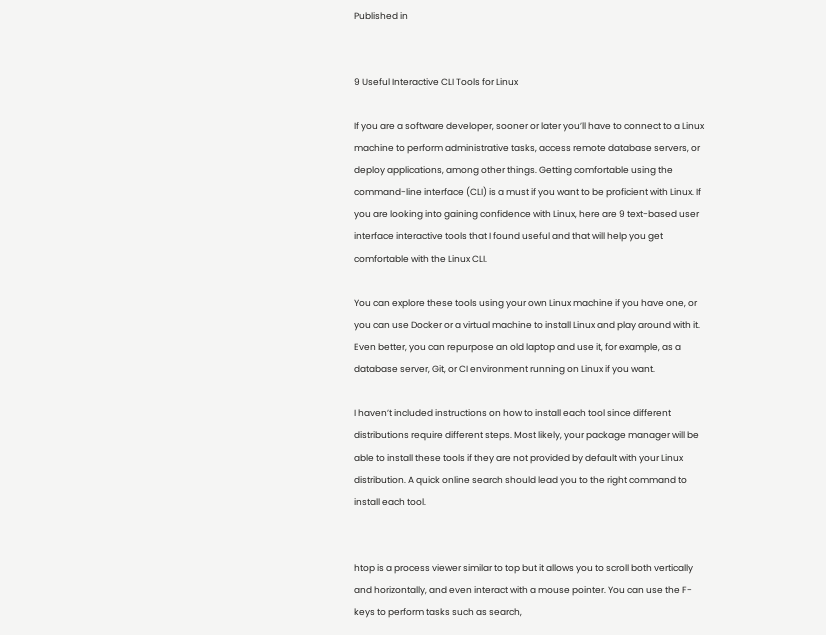Published in


9 Useful Interactive CLI Tools for Linux

If you are a software developer, sooner or later you’ll have to connect to a Linux machine to perform administrative tasks, access remote database servers, or deploy applications, among other things. Getting comfortable using the command-line interface (CLI) is a must if you want to be proficient with Linux. If you are looking into gaining confidence with Linux, here are 9 text-based user interface interactive tools that I found useful and that will help you get comfortable with the Linux CLI.

You can explore these tools using your own Linux machine if you have one, or you can use Docker or a virtual machine to install Linux and play around with it. Even better, you can repurpose an old laptop and use it, for example, as a database server, Git, or CI environment running on Linux if you want.

I haven’t included instructions on how to install each tool since different distributions require different steps. Most likely, your package manager will be able to install these tools if they are not provided by default with your Linux distribution. A quick online search should lead you to the right command to install each tool.


htop is a process viewer similar to top but it allows you to scroll both vertically and horizontally, and even interact with a mouse pointer. You can use the F-keys to perform tasks such as search,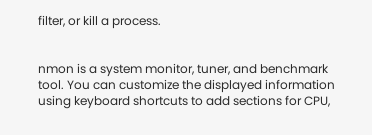filter, or kill a process.


nmon is a system monitor, tuner, and benchmark tool. You can customize the displayed information using keyboard shortcuts to add sections for CPU,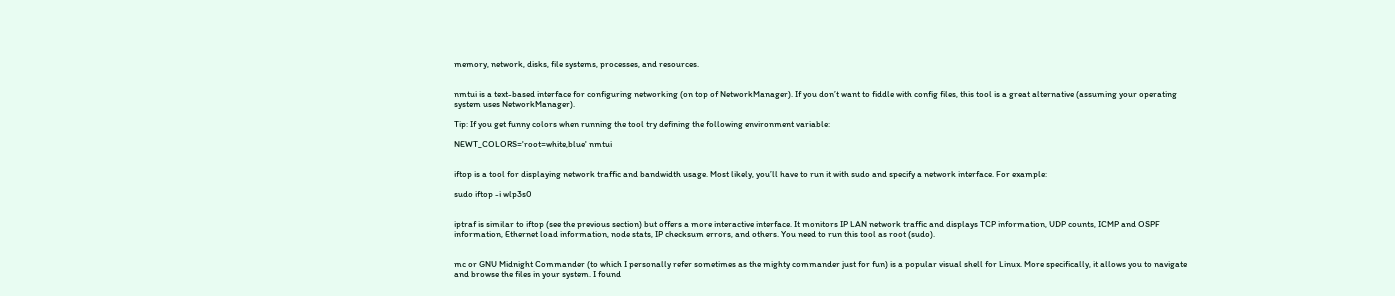memory, network, disks, file systems, processes, and resources.


nmtui is a text-based interface for configuring networking (on top of NetworkManager). If you don’t want to fiddle with config files, this tool is a great alternative (assuming your operating system uses NetworkManager).

Tip: If you get funny colors when running the tool try defining the following environment variable:

NEWT_COLORS='root=white,blue' nmtui


iftop is a tool for displaying network traffic and bandwidth usage. Most likely, you’ll have to run it with sudo and specify a network interface. For example:

sudo iftop -i wlp3s0


iptraf is similar to iftop (see the previous section) but offers a more interactive interface. It monitors IP LAN network traffic and displays TCP information, UDP counts, ICMP and OSPF information, Ethernet load information, node stats, IP checksum errors, and others. You need to run this tool as root (sudo).


mc or GNU Midnight Commander (to which I personally refer sometimes as the mighty commander just for fun) is a popular visual shell for Linux. More specifically, it allows you to navigate and browse the files in your system. I found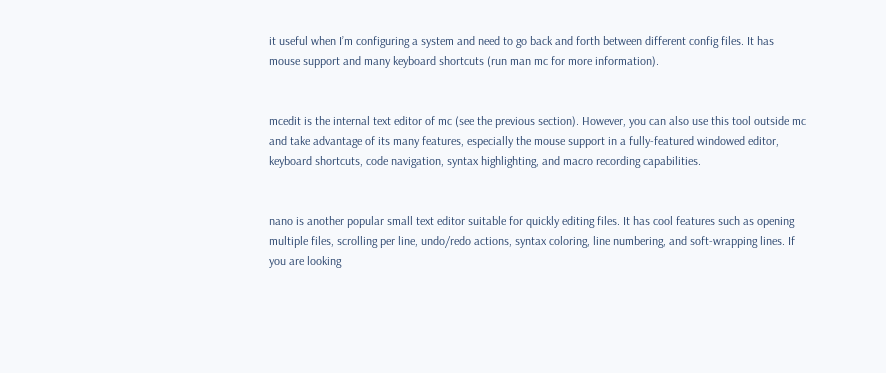it useful when I’m configuring a system and need to go back and forth between different config files. It has mouse support and many keyboard shortcuts (run man mc for more information).


mcedit is the internal text editor of mc (see the previous section). However, you can also use this tool outside mc and take advantage of its many features, especially the mouse support in a fully-featured windowed editor, keyboard shortcuts, code navigation, syntax highlighting, and macro recording capabilities.


nano is another popular small text editor suitable for quickly editing files. It has cool features such as opening multiple files, scrolling per line, undo/redo actions, syntax coloring, line numbering, and soft-wrapping lines. If you are looking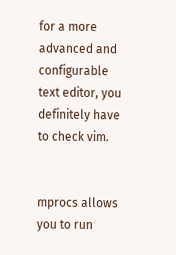for a more advanced and configurable text editor, you definitely have to check vim.


mprocs allows you to run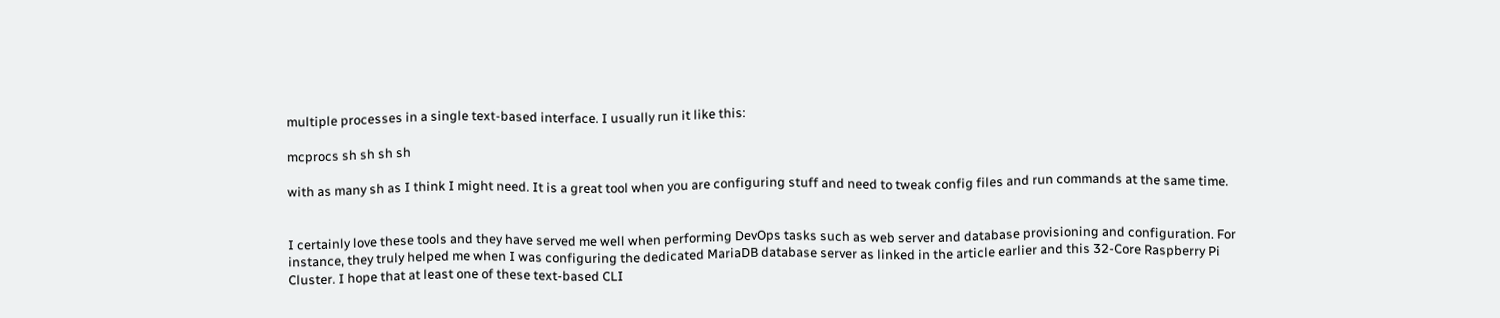multiple processes in a single text-based interface. I usually run it like this:

mcprocs sh sh sh sh

with as many sh as I think I might need. It is a great tool when you are configuring stuff and need to tweak config files and run commands at the same time.


I certainly love these tools and they have served me well when performing DevOps tasks such as web server and database provisioning and configuration. For instance, they truly helped me when I was configuring the dedicated MariaDB database server as linked in the article earlier and this 32-Core Raspberry Pi Cluster. I hope that at least one of these text-based CLI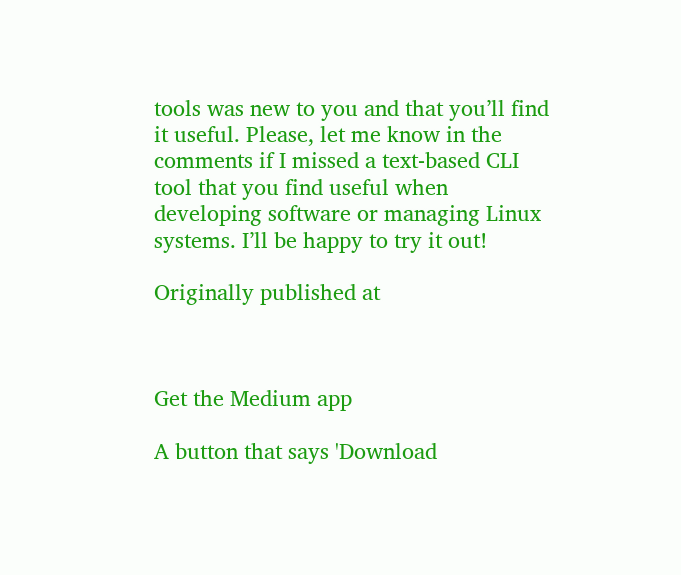tools was new to you and that you’ll find it useful. Please, let me know in the comments if I missed a text-based CLI tool that you find useful when developing software or managing Linux systems. I’ll be happy to try it out!

Originally published at



Get the Medium app

A button that says 'Download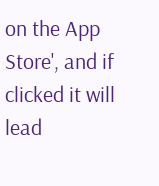on the App Store', and if clicked it will lead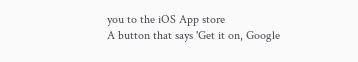you to the iOS App store
A button that says 'Get it on, Google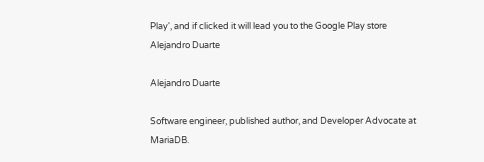Play', and if clicked it will lead you to the Google Play store
Alejandro Duarte

Alejandro Duarte

Software engineer, published author, and Developer Advocate at MariaDB.